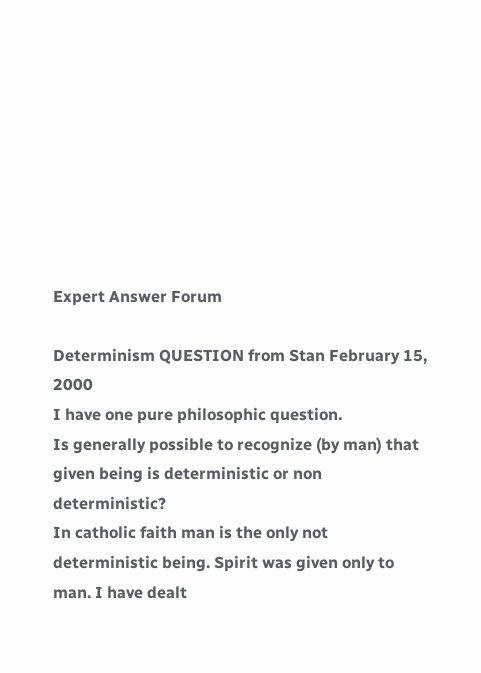Expert Answer Forum

Determinism QUESTION from Stan February 15, 2000
I have one pure philosophic question.
Is generally possible to recognize (by man) that given being is deterministic or non deterministic?
In catholic faith man is the only not deterministic being. Spirit was given only to man. I have dealt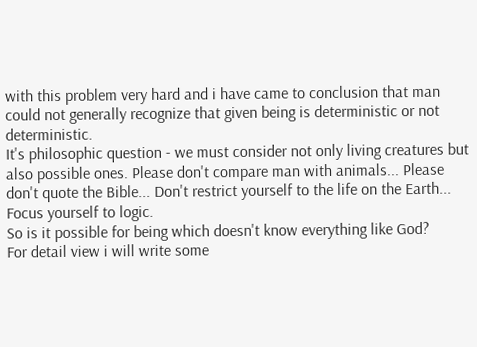with this problem very hard and i have came to conclusion that man could not generally recognize that given being is deterministic or not deterministic.
It's philosophic question - we must consider not only living creatures but also possible ones. Please don't compare man with animals... Please don't quote the Bible... Don't restrict yourself to the life on the Earth... Focus yourself to logic.
So is it possible for being which doesn't know everything like God?
For detail view i will write some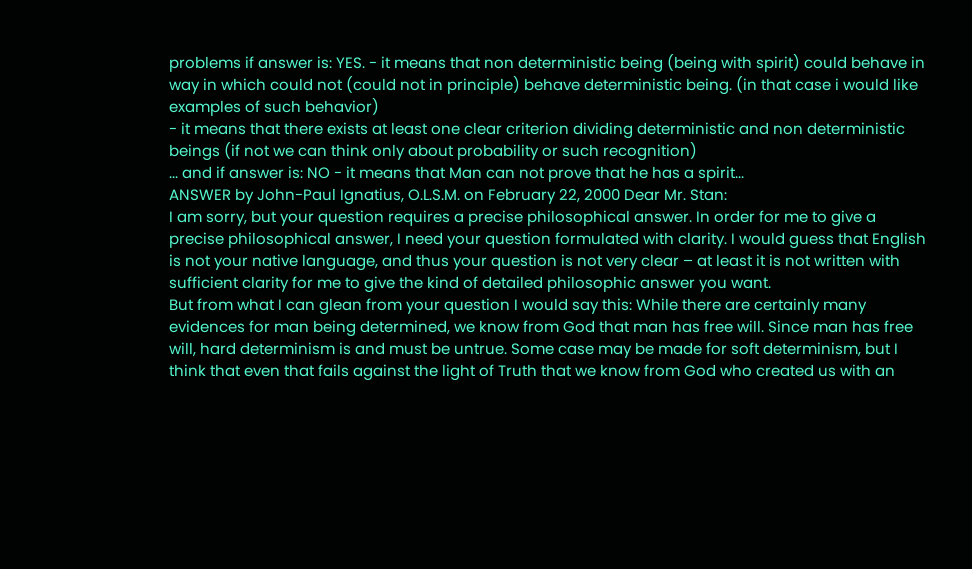problems if answer is: YES. - it means that non deterministic being (being with spirit) could behave in way in which could not (could not in principle) behave deterministic being. (in that case i would like examples of such behavior)
- it means that there exists at least one clear criterion dividing deterministic and non deterministic beings (if not we can think only about probability or such recognition)
... and if answer is: NO - it means that Man can not prove that he has a spirit...
ANSWER by John-Paul Ignatius, O.L.S.M. on February 22, 2000 Dear Mr. Stan:
I am sorry, but your question requires a precise philosophical answer. In order for me to give a precise philosophical answer, I need your question formulated with clarity. I would guess that English is not your native language, and thus your question is not very clear – at least it is not written with sufficient clarity for me to give the kind of detailed philosophic answer you want.
But from what I can glean from your question I would say this: While there are certainly many evidences for man being determined, we know from God that man has free will. Since man has free will, hard determinism is and must be untrue. Some case may be made for soft determinism, but I think that even that fails against the light of Truth that we know from God who created us with an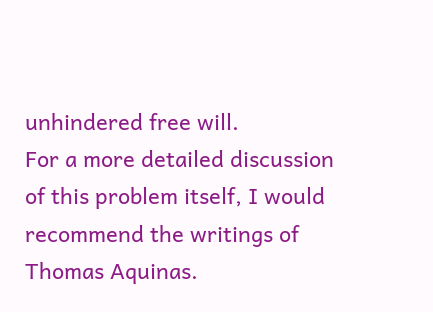unhindered free will.
For a more detailed discussion of this problem itself, I would recommend the writings of Thomas Aquinas.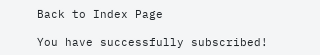Back to Index Page

You have successfully subscribed!